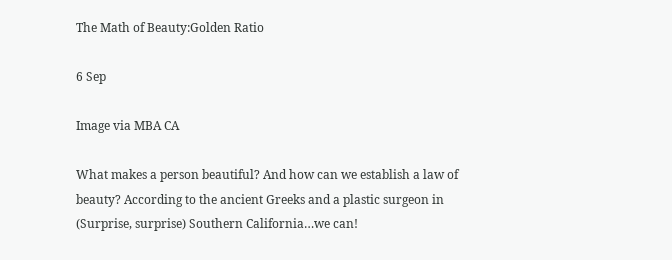The Math of Beauty:Golden Ratio

6 Sep

Image via MBA CA

What makes a person beautiful? And how can we establish a law of beauty? According to the ancient Greeks and a plastic surgeon in (Surprise, surprise) Southern California…we can!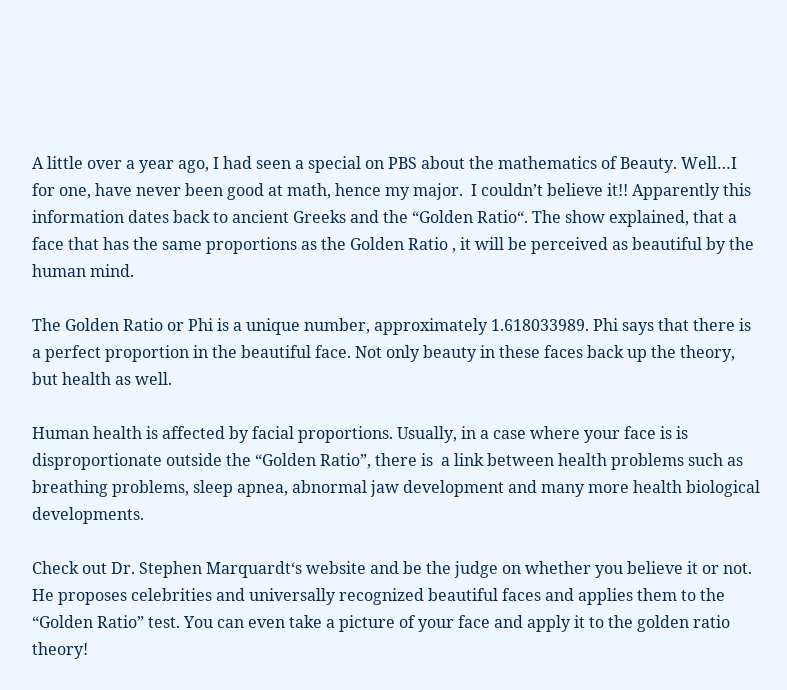A little over a year ago, I had seen a special on PBS about the mathematics of Beauty. Well…I for one, have never been good at math, hence my major.  I couldn’t believe it!! Apparently this information dates back to ancient Greeks and the “Golden Ratio“. The show explained, that a face that has the same proportions as the Golden Ratio , it will be perceived as beautiful by the human mind.

The Golden Ratio or Phi is a unique number, approximately 1.618033989. Phi says that there is a perfect proportion in the beautiful face. Not only beauty in these faces back up the theory, but health as well.

Human health is affected by facial proportions. Usually, in a case where your face is is disproportionate outside the “Golden Ratio”, there is  a link between health problems such as breathing problems, sleep apnea, abnormal jaw development and many more health biological developments.

Check out Dr. Stephen Marquardt‘s website and be the judge on whether you believe it or not. He proposes celebrities and universally recognized beautiful faces and applies them to the “Golden Ratio” test. You can even take a picture of your face and apply it to the golden ratio theory!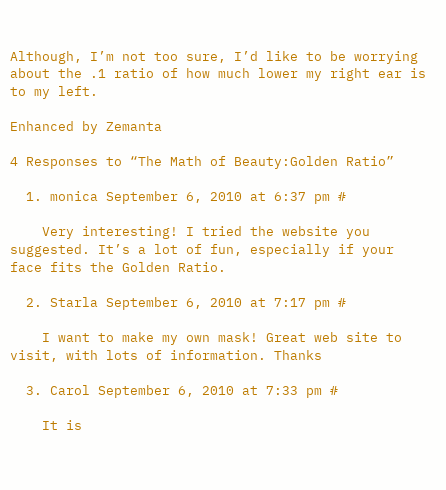Although, I’m not too sure, I’d like to be worrying about the .1 ratio of how much lower my right ear is to my left.

Enhanced by Zemanta

4 Responses to “The Math of Beauty:Golden Ratio”

  1. monica September 6, 2010 at 6:37 pm #

    Very interesting! I tried the website you suggested. It’s a lot of fun, especially if your face fits the Golden Ratio.

  2. Starla September 6, 2010 at 7:17 pm #

    I want to make my own mask! Great web site to visit, with lots of information. Thanks

  3. Carol September 6, 2010 at 7:33 pm #

    It is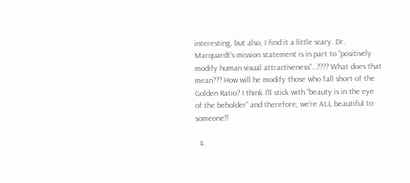interesting, but also, I find it a little scary. Dr. Marquardt’s mission statement is in part to “positively modify human visual attractiveness”…???? What does that mean??? How will he modify those who fall short of the Golden Ratio? I think I’ll stick with “beauty is in the eye of the beholder” and therefore, we’re ALL beautiful to someone!!

  4.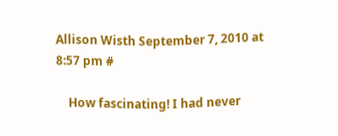Allison Wisth September 7, 2010 at 8:57 pm #

    How fascinating! I had never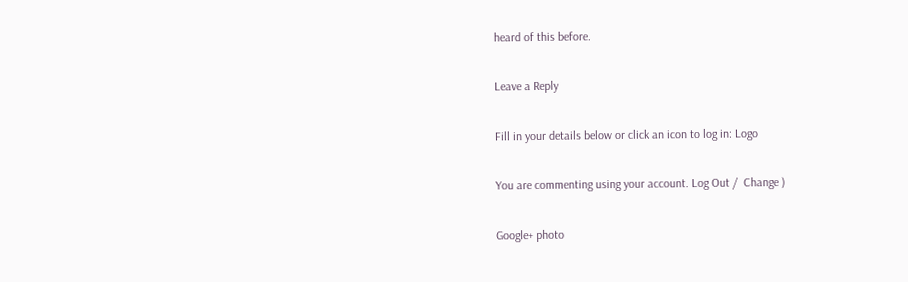heard of this before.

Leave a Reply

Fill in your details below or click an icon to log in: Logo

You are commenting using your account. Log Out /  Change )

Google+ photo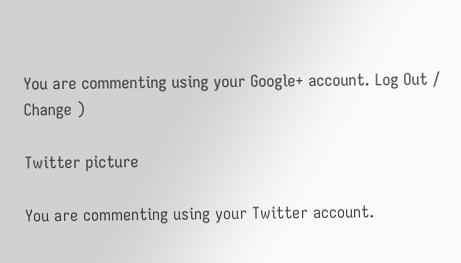You are commenting using your Google+ account. Log Out /  Change )

Twitter picture

You are commenting using your Twitter account.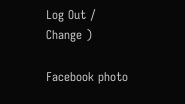Log Out /  Change )

Facebook photo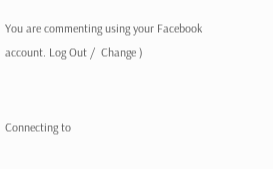You are commenting using your Facebook account. Log Out /  Change )


Connecting to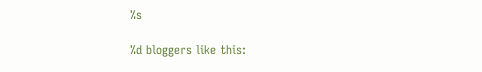%s

%d bloggers like this: